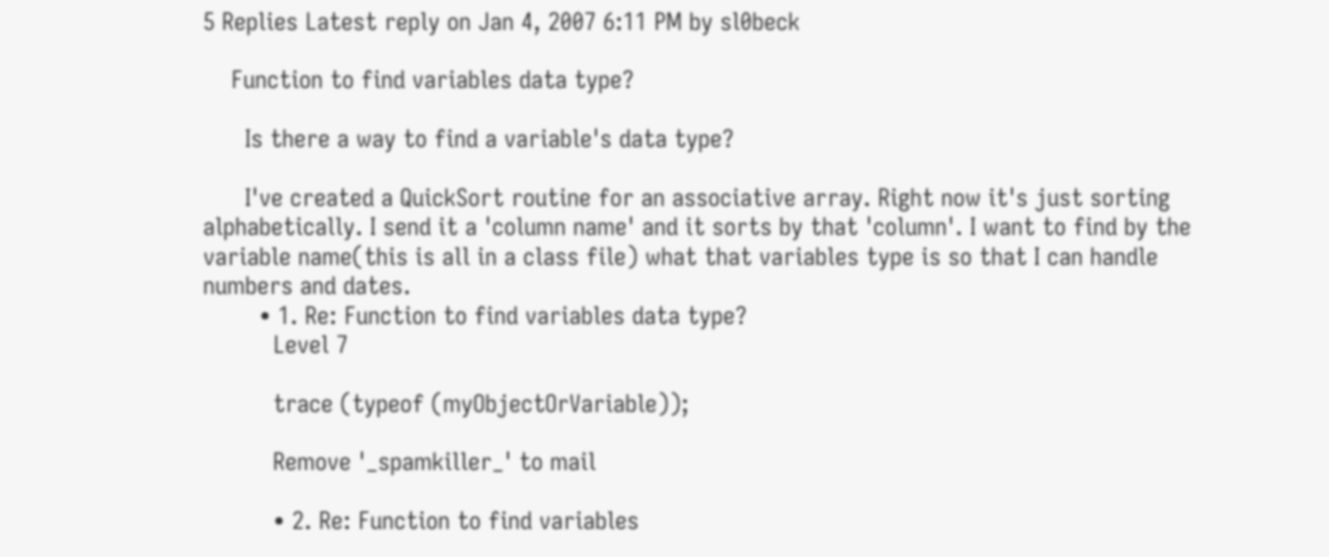5 Replies Latest reply on Jan 4, 2007 6:11 PM by sl0beck

    Function to find variables data type?

      Is there a way to find a variable's data type?

      I've created a QuickSort routine for an associative array. Right now it's just sorting alphabetically. I send it a 'column name' and it sorts by that 'column'. I want to find by the variable name(this is all in a class file) what that variables type is so that I can handle numbers and dates.
        • 1. Re: Function to find variables data type?
          Level 7

          trace (typeof (myObjectOrVariable));

          Remove '_spamkiller_' to mail

          • 2. Re: Function to find variables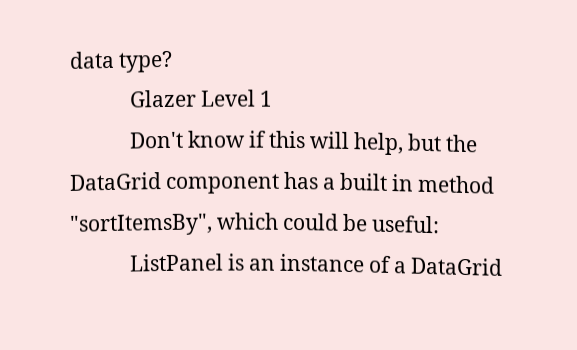data type?
            Glazer Level 1
            Don't know if this will help, but the DataGrid component has a built in method "sortItemsBy", which could be useful:
            ListPanel is an instance of a DataGrid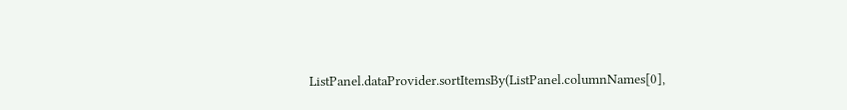ListPanel.dataProvider.sortItemsBy(ListPanel.columnNames[0],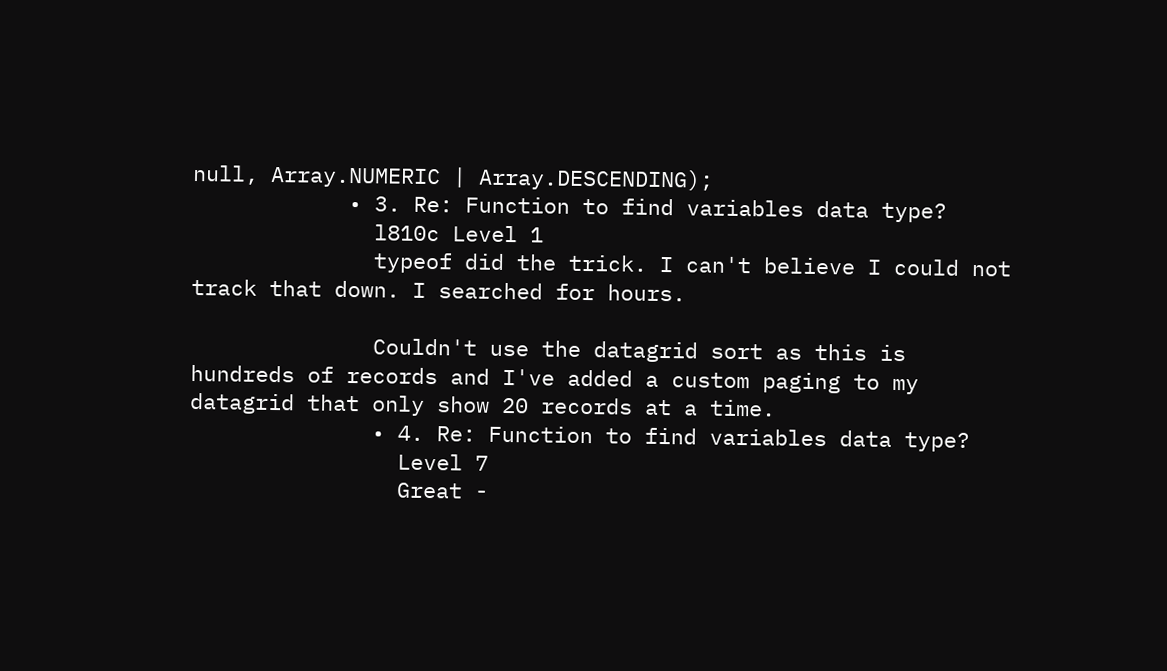null, Array.NUMERIC | Array.DESCENDING);
            • 3. Re: Function to find variables data type?
              l810c Level 1
              typeof did the trick. I can't believe I could not track that down. I searched for hours.

              Couldn't use the datagrid sort as this is hundreds of records and I've added a custom paging to my datagrid that only show 20 records at a time.
              • 4. Re: Function to find variables data type?
                Level 7
                Great -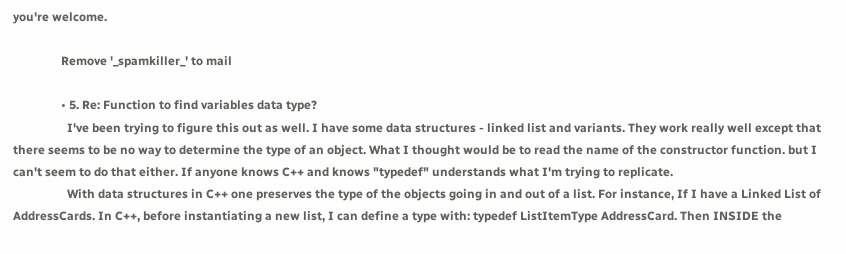you're welcome.

                Remove '_spamkiller_' to mail

                • 5. Re: Function to find variables data type?
                  I've been trying to figure this out as well. I have some data structures - linked list and variants. They work really well except that there seems to be no way to determine the type of an object. What I thought would be to read the name of the constructor function. but I can't seem to do that either. If anyone knows C++ and knows "typedef" understands what I'm trying to replicate.
                  With data structures in C++ one preserves the type of the objects going in and out of a list. For instance, If I have a Linked List of AddressCards. In C++, before instantiating a new list, I can define a type with: typedef ListItemType AddressCard. Then INSIDE the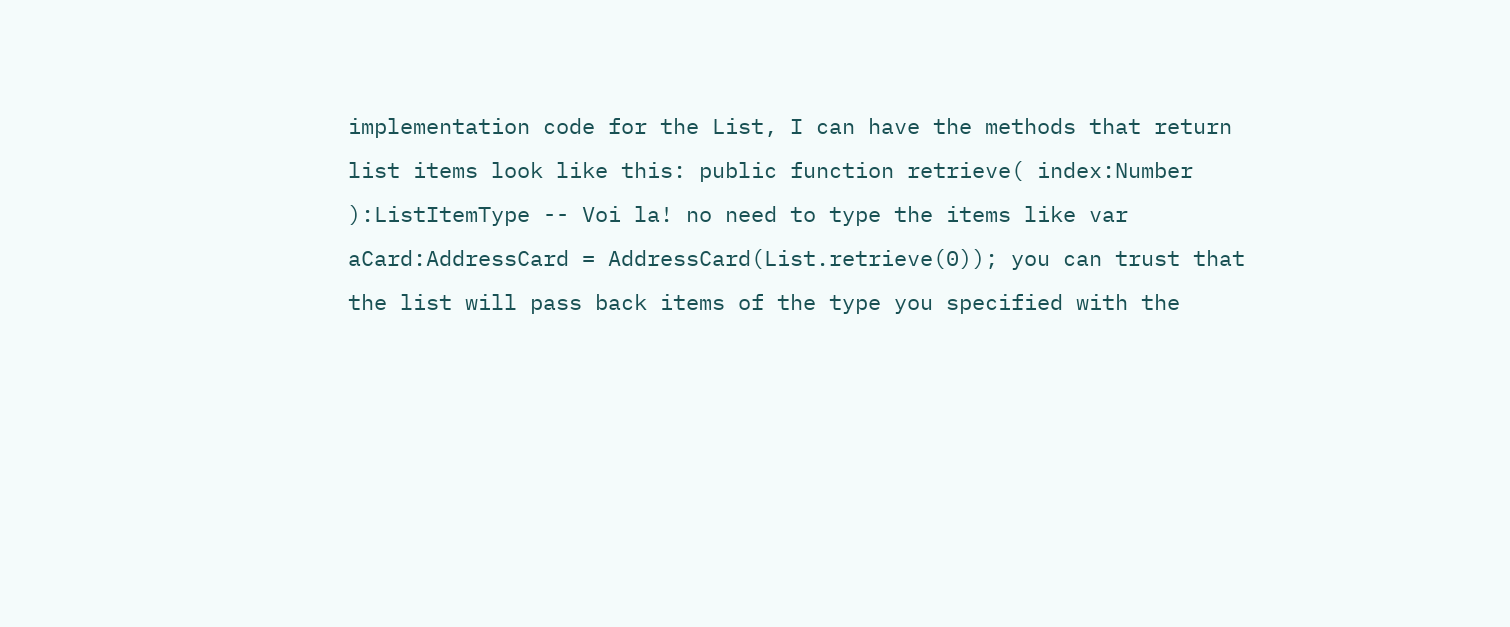implementation code for the List, I can have the methods that return list items look like this: public function retrieve( index:Number ):ListItemType -- Voi la! no need to type the items like var aCard:AddressCard = AddressCard(List.retrieve(0)); you can trust that the list will pass back items of the type you specified with the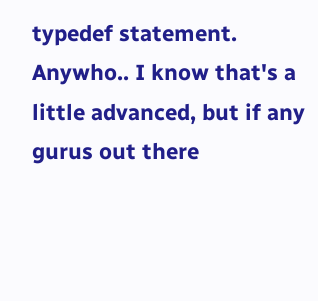typedef statement. Anywho.. I know that's a little advanced, but if any gurus out there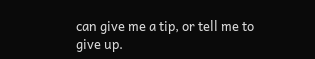can give me a tip, or tell me to give up.